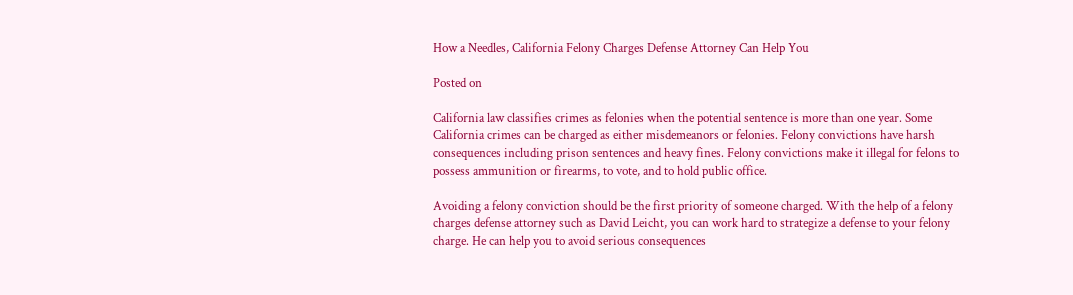How a Needles, California Felony Charges Defense Attorney Can Help You

Posted on

California law classifies crimes as felonies when the potential sentence is more than one year. Some California crimes can be charged as either misdemeanors or felonies. Felony convictions have harsh consequences including prison sentences and heavy fines. Felony convictions make it illegal for felons to possess ammunition or firearms, to vote, and to hold public office.

Avoiding a felony conviction should be the first priority of someone charged. With the help of a felony charges defense attorney such as David Leicht, you can work hard to strategize a defense to your felony charge. He can help you to avoid serious consequences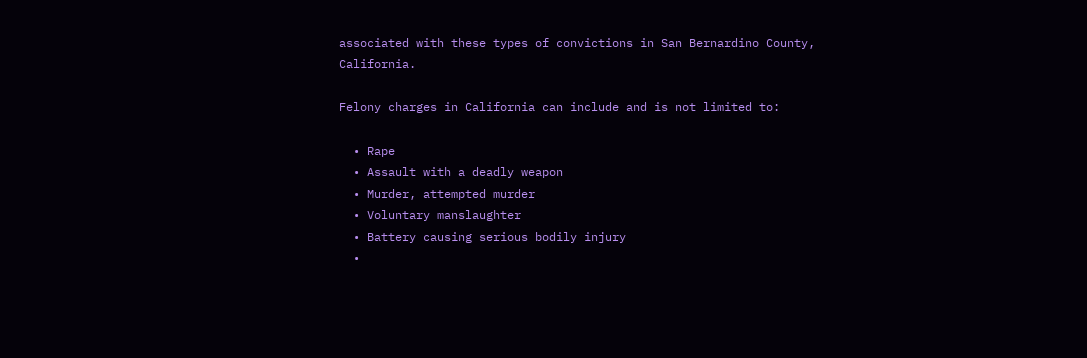associated with these types of convictions in San Bernardino County, California.

Felony charges in California can include and is not limited to:

  • Rape
  • Assault with a deadly weapon
  • Murder, attempted murder
  • Voluntary manslaughter
  • Battery causing serious bodily injury
  •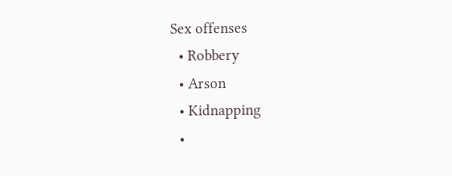Sex offenses
  • Robbery
  • Arson
  • Kidnapping
  •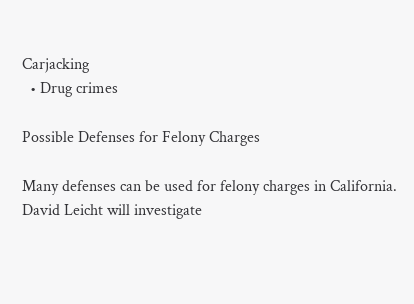Carjacking
  • Drug crimes

Possible Defenses for Felony Charges

Many defenses can be used for felony charges in California. David Leicht will investigate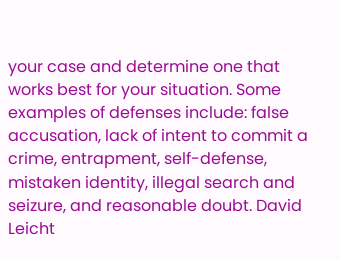your case and determine one that works best for your situation. Some examples of defenses include: false accusation, lack of intent to commit a crime, entrapment, self-defense, mistaken identity, illegal search and seizure, and reasonable doubt. David Leicht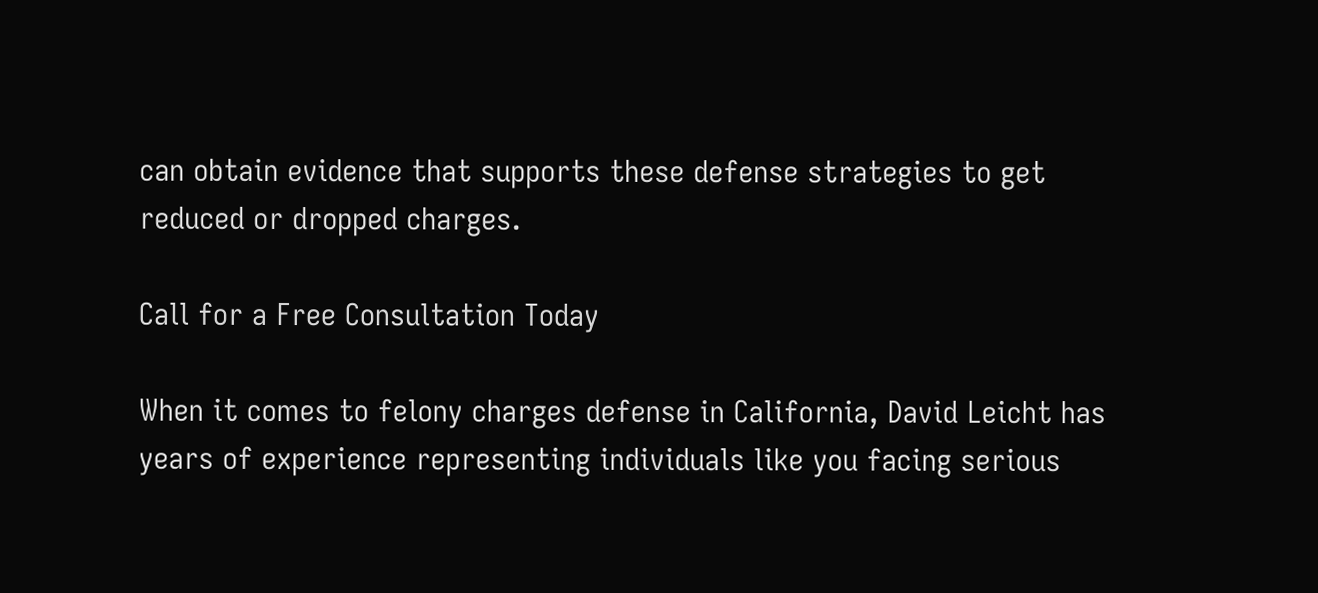can obtain evidence that supports these defense strategies to get reduced or dropped charges.

Call for a Free Consultation Today

When it comes to felony charges defense in California, David Leicht has years of experience representing individuals like you facing serious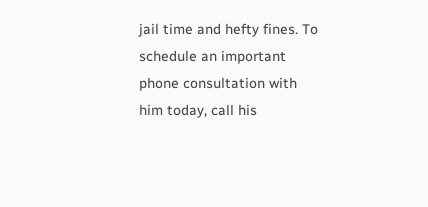jail time and hefty fines. To schedule an important phone consultation with him today, call his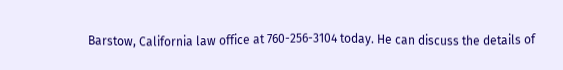Barstow, California law office at 760-256-3104 today. He can discuss the details of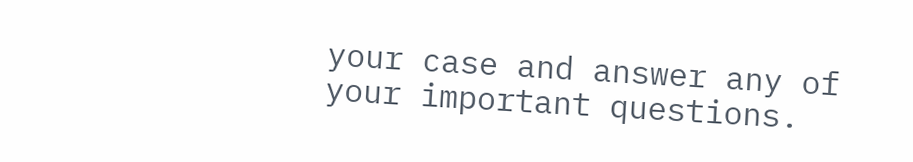your case and answer any of your important questions.